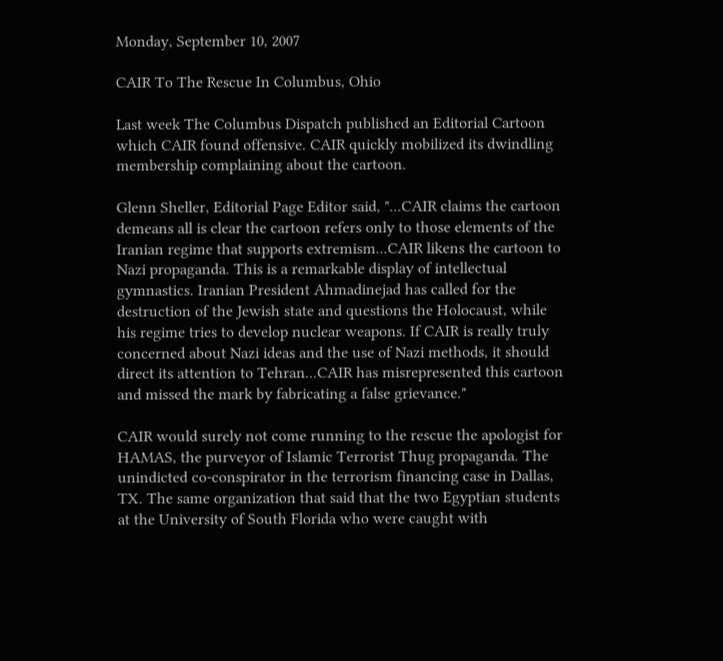Monday, September 10, 2007

CAIR To The Rescue In Columbus, Ohio

Last week The Columbus Dispatch published an Editorial Cartoon which CAIR found offensive. CAIR quickly mobilized its dwindling membership complaining about the cartoon.

Glenn Sheller, Editorial Page Editor said, "...CAIR claims the cartoon demeans all is clear the cartoon refers only to those elements of the Iranian regime that supports extremism...CAIR likens the cartoon to Nazi propaganda. This is a remarkable display of intellectual gymnastics. Iranian President Ahmadinejad has called for the destruction of the Jewish state and questions the Holocaust, while his regime tries to develop nuclear weapons. If CAIR is really truly concerned about Nazi ideas and the use of Nazi methods, it should direct its attention to Tehran...CAIR has misrepresented this cartoon and missed the mark by fabricating a false grievance."

CAIR would surely not come running to the rescue the apologist for HAMAS, the purveyor of Islamic Terrorist Thug propaganda. The unindicted co-conspirator in the terrorism financing case in Dallas, TX. The same organization that said that the two Egyptian students at the University of South Florida who were caught with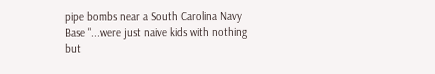pipe bombs near a South Carolina Navy Base "...were just naive kids with nothing but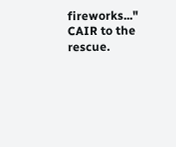fireworks..." CAIR to the rescue.